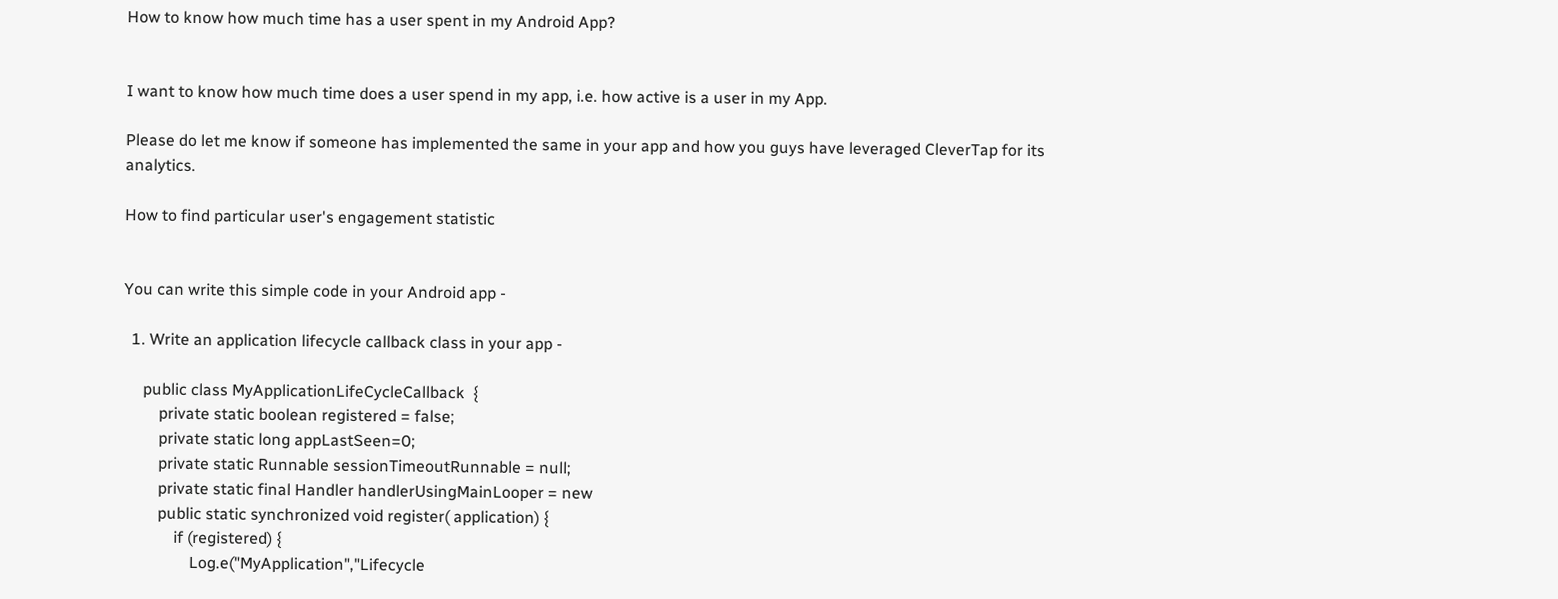How to know how much time has a user spent in my Android App?


I want to know how much time does a user spend in my app, i.e. how active is a user in my App.

Please do let me know if someone has implemented the same in your app and how you guys have leveraged CleverTap for its analytics.

How to find particular user's engagement statistic


You can write this simple code in your Android app -

  1. Write an application lifecycle callback class in your app -

     public class MyApplicationLifeCycleCallback  {
         private static boolean registered = false;
         private static long appLastSeen=0;
         private static Runnable sessionTimeoutRunnable = null;
         private static final Handler handlerUsingMainLooper = new
         public static synchronized void register( application) {
             if (registered) {
                 Log.e("MyApplication","Lifecycle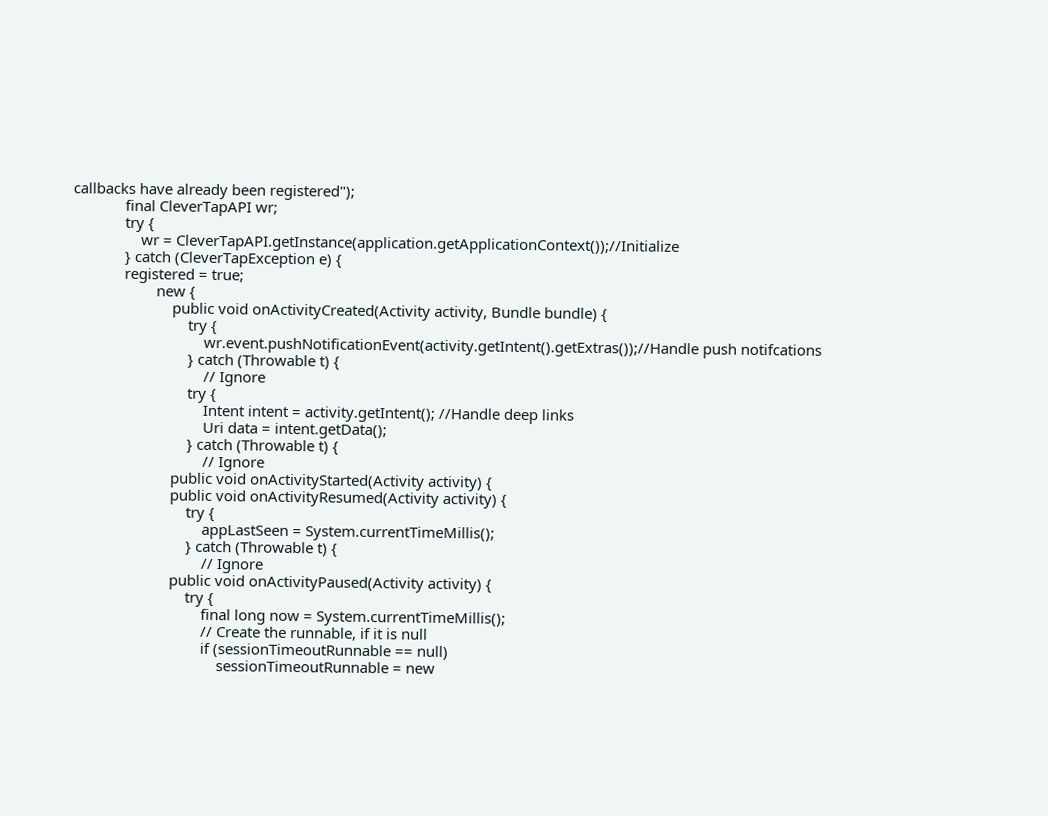callbacks have already been registered");
             final CleverTapAPI wr;
             try {
                 wr = CleverTapAPI.getInstance(application.getApplicationContext());//Initialize
             } catch (CleverTapException e) {
             registered = true;
                     new {
                         public void onActivityCreated(Activity activity, Bundle bundle) {
                             try {
                                 wr.event.pushNotificationEvent(activity.getIntent().getExtras());//Handle push notifcations
                             } catch (Throwable t) {
                                 // Ignore
                             try {
                                 Intent intent = activity.getIntent(); //Handle deep links
                                 Uri data = intent.getData();
                             } catch (Throwable t) {
                                 // Ignore
                         public void onActivityStarted(Activity activity) {
                         public void onActivityResumed(Activity activity) {
                             try {
                                 appLastSeen = System.currentTimeMillis();
                             } catch (Throwable t) {
                                 // Ignore
                         public void onActivityPaused(Activity activity) {
                             try {
                                 final long now = System.currentTimeMillis();
                                 // Create the runnable, if it is null
                                 if (sessionTimeoutRunnable == null)
                                     sessionTimeoutRunnable = new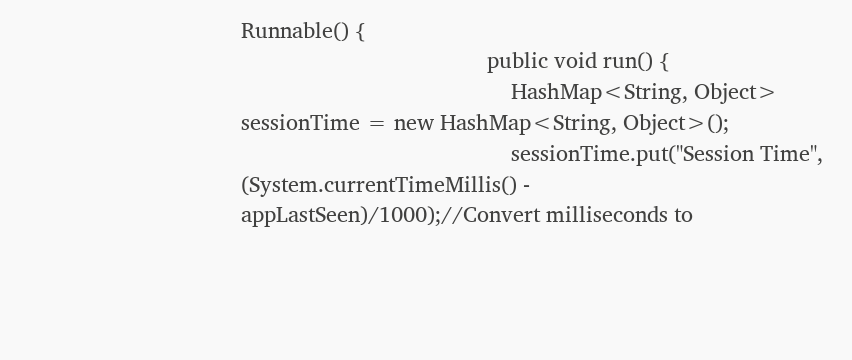Runnable() {
                                         public void run() {
                                             HashMap<String, Object> sessionTime = new HashMap<String, Object>();
                                             sessionTime.put("Session Time", (System.currentTimeMillis() - appLastSeen)/1000);//Convert milliseconds to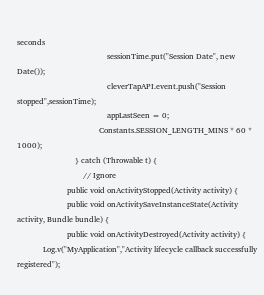seconds
                                             sessionTime.put("Session Date", new Date());
                                             cleverTapAPI.event.push("Session stopped",sessionTime);
                                             appLastSeen = 0;
                                         Constants.SESSION_LENGTH_MINS * 60 * 1000);
                             } catch (Throwable t) {
                                 // Ignore
                         public void onActivityStopped(Activity activity) {
                         public void onActivitySaveInstanceState(Activity activity, Bundle bundle) {
                         public void onActivityDestroyed(Activity activity) {
             Log.v("MyApplication","Activity lifecycle callback successfully registered");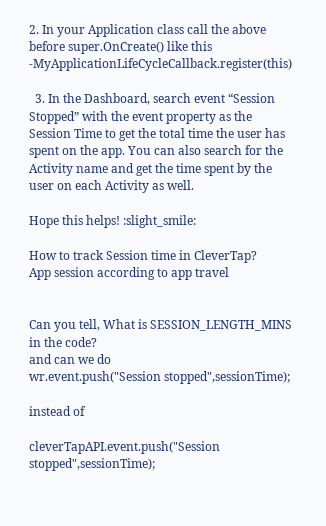2. In your Application class call the above before super.OnCreate() like this -MyApplicationLifeCycleCallback.register(this)

  3. In the Dashboard, search event “Session Stopped” with the event property as the Session Time to get the total time the user has spent on the app. You can also search for the Activity name and get the time spent by the user on each Activity as well.

Hope this helps! :slight_smile:

How to track Session time in CleverTap?
App session according to app travel


Can you tell, What is SESSION_LENGTH_MINS in the code?
and can we do
wr.event.push("Session stopped",sessionTime);

instead of

cleverTapAPI.event.push("Session stopped",sessionTime);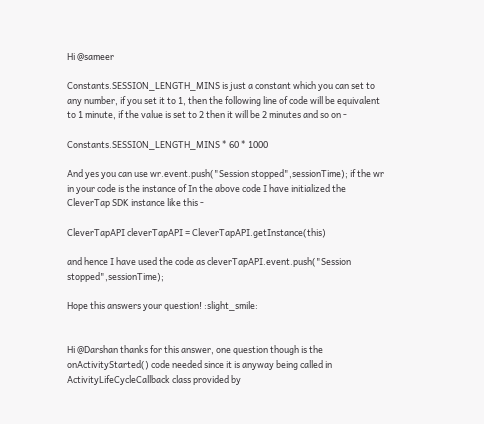Hi @sameer

Constants.SESSION_LENGTH_MINS is just a constant which you can set to any number, if you set it to 1, then the following line of code will be equivalent to 1 minute, if the value is set to 2 then it will be 2 minutes and so on -

Constants.SESSION_LENGTH_MINS * 60 * 1000

And yes you can use wr.event.push("Session stopped",sessionTime); if the wr in your code is the instance of In the above code I have initialized the CleverTap SDK instance like this -

CleverTapAPI cleverTapAPI = CleverTapAPI.getInstance(this)

and hence I have used the code as cleverTapAPI.event.push("Session stopped",sessionTime);

Hope this answers your question! :slight_smile:


Hi @Darshan thanks for this answer, one question though is the onActivityStarted() code needed since it is anyway being called in ActivityLifeCycleCallback class provided by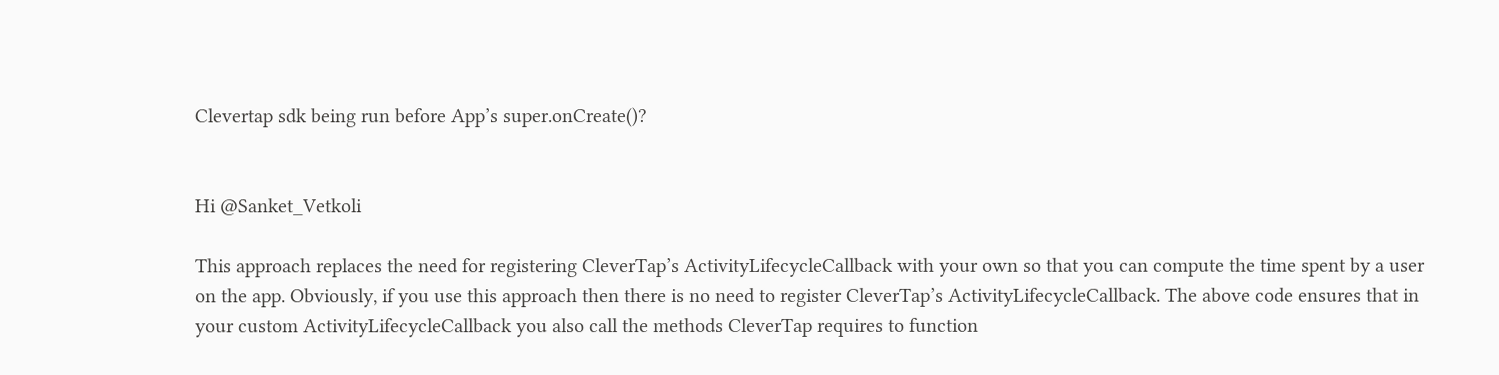Clevertap sdk being run before App’s super.onCreate()?


Hi @Sanket_Vetkoli

This approach replaces the need for registering CleverTap’s ActivityLifecycleCallback with your own so that you can compute the time spent by a user on the app. Obviously, if you use this approach then there is no need to register CleverTap’s ActivityLifecycleCallback. The above code ensures that in your custom ActivityLifecycleCallback you also call the methods CleverTap requires to function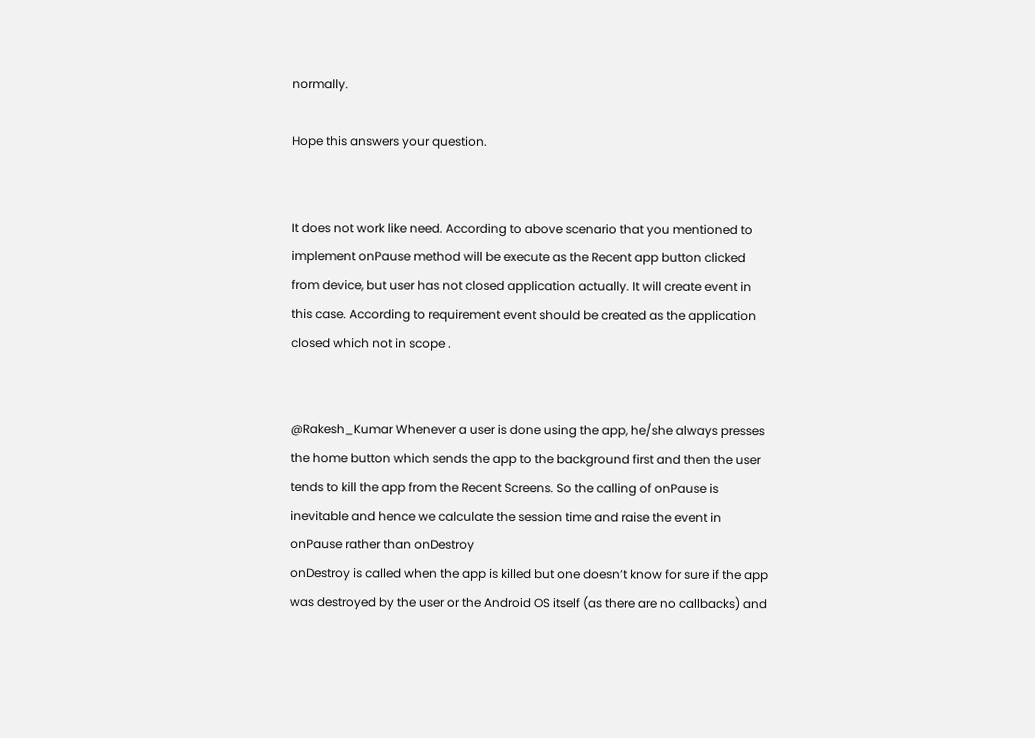normally.

Hope this answers your question.


It does not work like need. According to above scenario that you mentioned to implement onPause method will be execute as the Recent app button clicked from device, but user has not closed application actually. It will create event in this case. According to requirement event should be created as the application closed which not in scope .


@Rakesh_Kumar Whenever a user is done using the app, he/she always presses the home button which sends the app to the background first and then the user tends to kill the app from the Recent Screens. So the calling of onPause is inevitable and hence we calculate the session time and raise the event in onPause rather than onDestroy
onDestroy is called when the app is killed but one doesn’t know for sure if the app was destroyed by the user or the Android OS itself (as there are no callbacks) and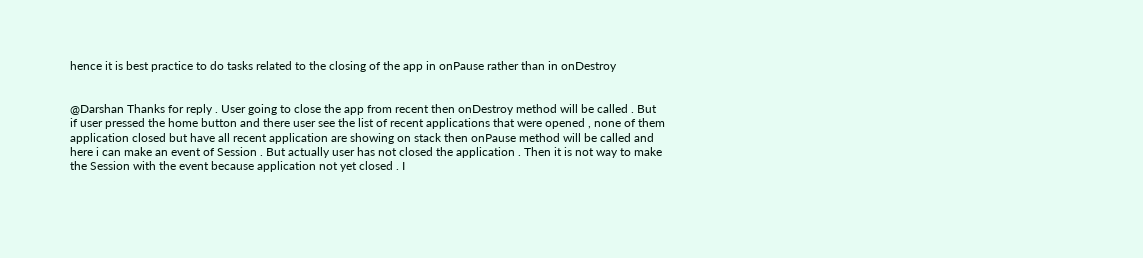hence it is best practice to do tasks related to the closing of the app in onPause rather than in onDestroy


@Darshan Thanks for reply . User going to close the app from recent then onDestroy method will be called . But if user pressed the home button and there user see the list of recent applications that were opened , none of them application closed but have all recent application are showing on stack then onPause method will be called and here i can make an event of Session . But actually user has not closed the application . Then it is not way to make the Session with the event because application not yet closed . I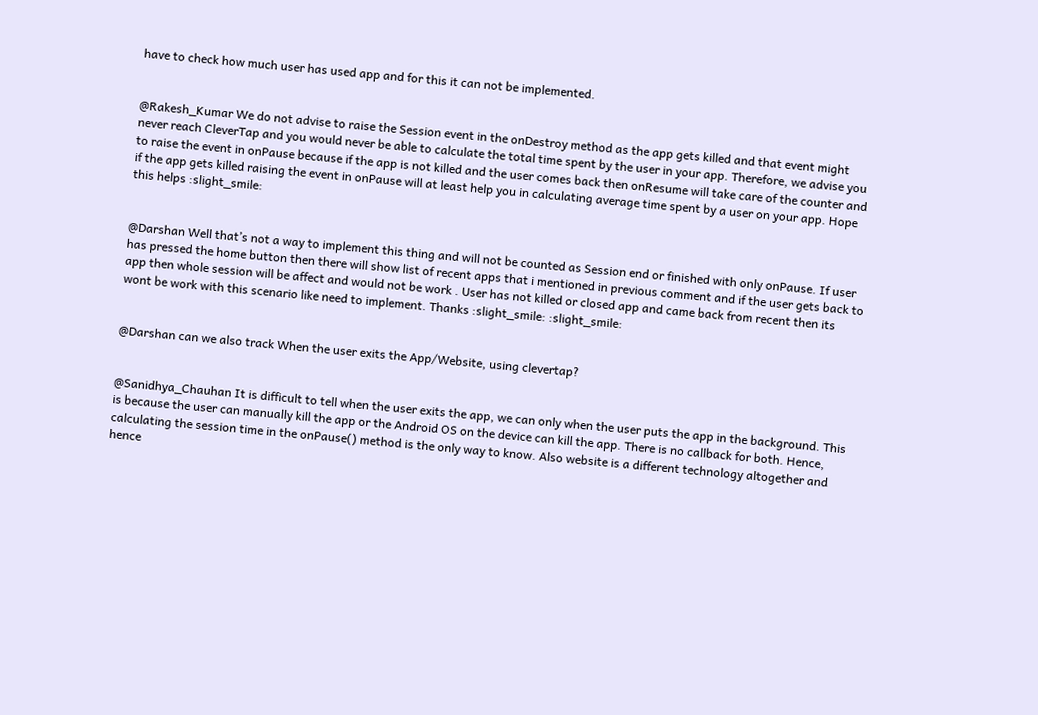have to check how much user has used app and for this it can not be implemented.


@Rakesh_Kumar We do not advise to raise the Session event in the onDestroy method as the app gets killed and that event might never reach CleverTap and you would never be able to calculate the total time spent by the user in your app. Therefore, we advise you to raise the event in onPause because if the app is not killed and the user comes back then onResume will take care of the counter and if the app gets killed raising the event in onPause will at least help you in calculating average time spent by a user on your app. Hope this helps :slight_smile:


@Darshan Well that’s not a way to implement this thing and will not be counted as Session end or finished with only onPause. If user has pressed the home button then there will show list of recent apps that i mentioned in previous comment and if the user gets back to app then whole session will be affect and would not be work . User has not killed or closed app and came back from recent then its wont be work with this scenario like need to implement. Thanks :slight_smile: :slight_smile:


@Darshan can we also track When the user exits the App/Website, using clevertap?


@Sanidhya_Chauhan It is difficult to tell when the user exits the app, we can only when the user puts the app in the background. This is because the user can manually kill the app or the Android OS on the device can kill the app. There is no callback for both. Hence, calculating the session time in the onPause() method is the only way to know. Also website is a different technology altogether and hence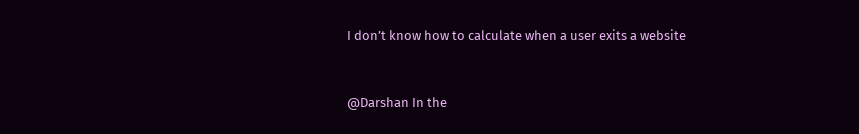I don’t know how to calculate when a user exits a website


@Darshan In the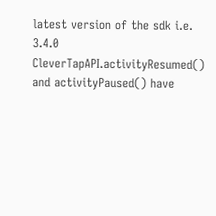latest version of the sdk i.e. 3.4.0 CleverTapAPI.activityResumed() and activityPaused() have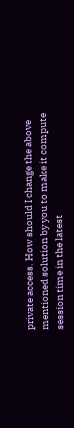private access. How should I change the above mentioned solution by you to make it compute session time in the latest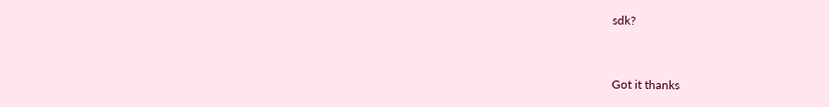sdk?


Got it thanks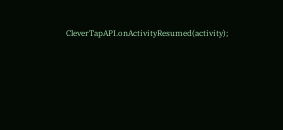CleverTapAPI.onActivityResumed(activity);